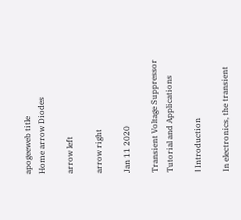apogeeweb title
Home arrow Diodes

arrow left

arrow right

Jan 11 2020

Transient Voltage Suppressor Tutorial and Applications

Ⅰ Introduction

In electronics, the transient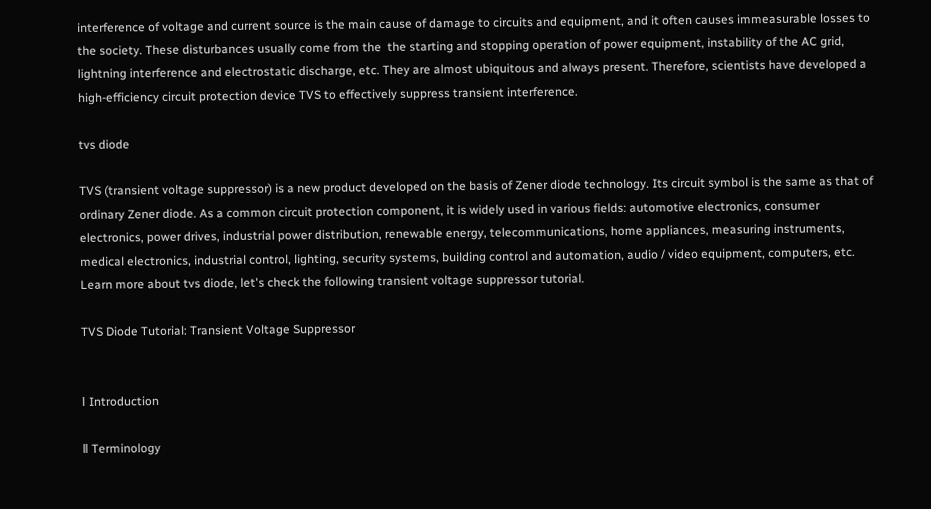interference of voltage and current source is the main cause of damage to circuits and equipment, and it often causes immeasurable losses to the society. These disturbances usually come from the  the starting and stopping operation of power equipment, instability of the AC grid, lightning interference and electrostatic discharge, etc. They are almost ubiquitous and always present. Therefore, scientists have developed a high-efficiency circuit protection device TVS to effectively suppress transient interference.

tvs diode

TVS (transient voltage suppressor) is a new product developed on the basis of Zener diode technology. Its circuit symbol is the same as that of ordinary Zener diode. As a common circuit protection component, it is widely used in various fields: automotive electronics, consumer electronics, power drives, industrial power distribution, renewable energy, telecommunications, home appliances, measuring instruments, medical electronics, industrial control, lighting, security systems, building control and automation, audio / video equipment, computers, etc. Learn more about tvs diode, let's check the following transient voltage suppressor tutorial.

TVS Diode Tutorial: Transient Voltage Suppressor


Ⅰ Introduction

Ⅱ Terminology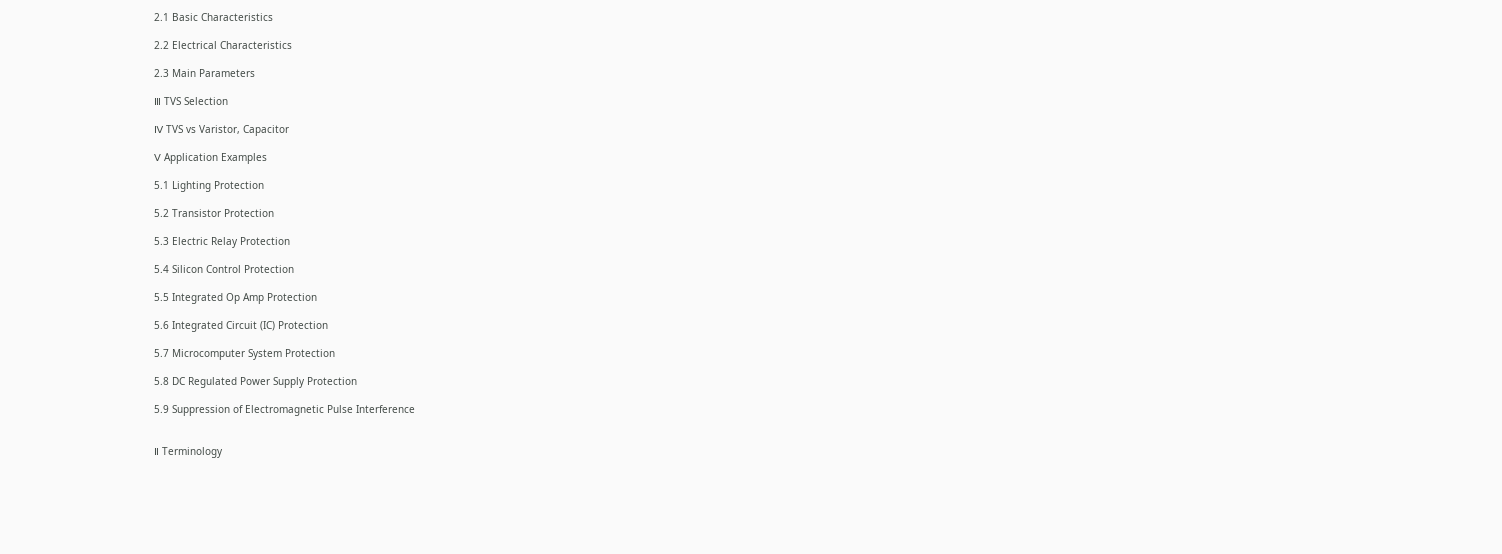2.1 Basic Characteristics

2.2 Electrical Characteristics

2.3 Main Parameters

Ⅲ TVS Selection

Ⅳ TVS vs Varistor, Capacitor

Ⅴ Application Examples

5.1 Lighting Protection

5.2 Transistor Protection

5.3 Electric Relay Protection

5.4 Silicon Control Protection

5.5 Integrated Op Amp Protection

5.6 Integrated Circuit (IC) Protection

5.7 Microcomputer System Protection

5.8 DC Regulated Power Supply Protection

5.9 Suppression of Electromagnetic Pulse Interference


Ⅱ Terminology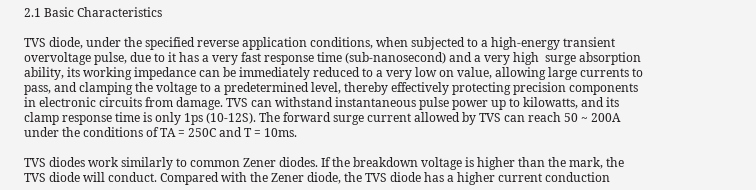2.1 Basic Characteristics

TVS diode, under the specified reverse application conditions, when subjected to a high-energy transient overvoltage pulse, due to it has a very fast response time (sub-nanosecond) and a very high  surge absorption ability, its working impedance can be immediately reduced to a very low on value, allowing large currents to pass, and clamping the voltage to a predetermined level, thereby effectively protecting precision components in electronic circuits from damage. TVS can withstand instantaneous pulse power up to kilowatts, and its clamp response time is only 1ps (10-12S). The forward surge current allowed by TVS can reach 50 ~ 200A under the conditions of TA = 250C and T = 10ms.

TVS diodes work similarly to common Zener diodes. If the breakdown voltage is higher than the mark, the TVS diode will conduct. Compared with the Zener diode, the TVS diode has a higher current conduction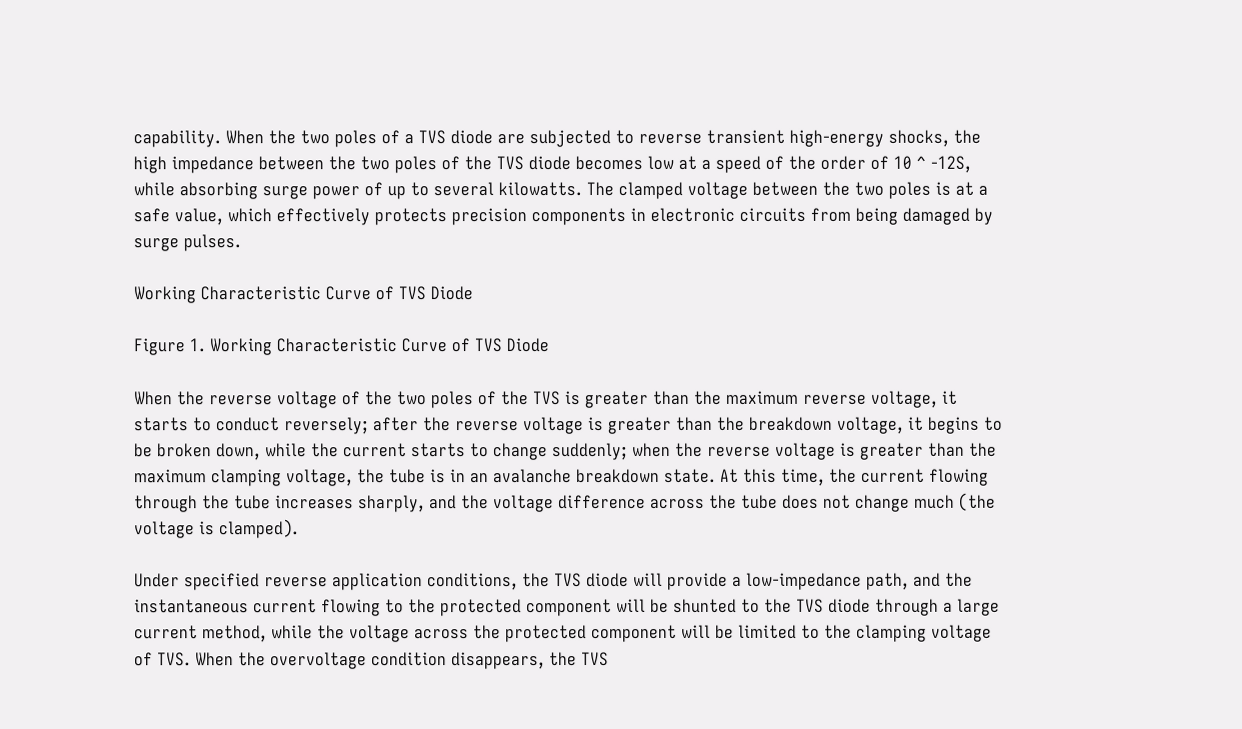capability. When the two poles of a TVS diode are subjected to reverse transient high-energy shocks, the high impedance between the two poles of the TVS diode becomes low at a speed of the order of 10 ^ -12S, while absorbing surge power of up to several kilowatts. The clamped voltage between the two poles is at a safe value, which effectively protects precision components in electronic circuits from being damaged by surge pulses.

Working Characteristic Curve of TVS Diode

Figure 1. Working Characteristic Curve of TVS Diode

When the reverse voltage of the two poles of the TVS is greater than the maximum reverse voltage, it starts to conduct reversely; after the reverse voltage is greater than the breakdown voltage, it begins to be broken down, while the current starts to change suddenly; when the reverse voltage is greater than the maximum clamping voltage, the tube is in an avalanche breakdown state. At this time, the current flowing through the tube increases sharply, and the voltage difference across the tube does not change much (the voltage is clamped).

Under specified reverse application conditions, the TVS diode will provide a low-impedance path, and the instantaneous current flowing to the protected component will be shunted to the TVS diode through a large current method, while the voltage across the protected component will be limited to the clamping voltage of TVS. When the overvoltage condition disappears, the TVS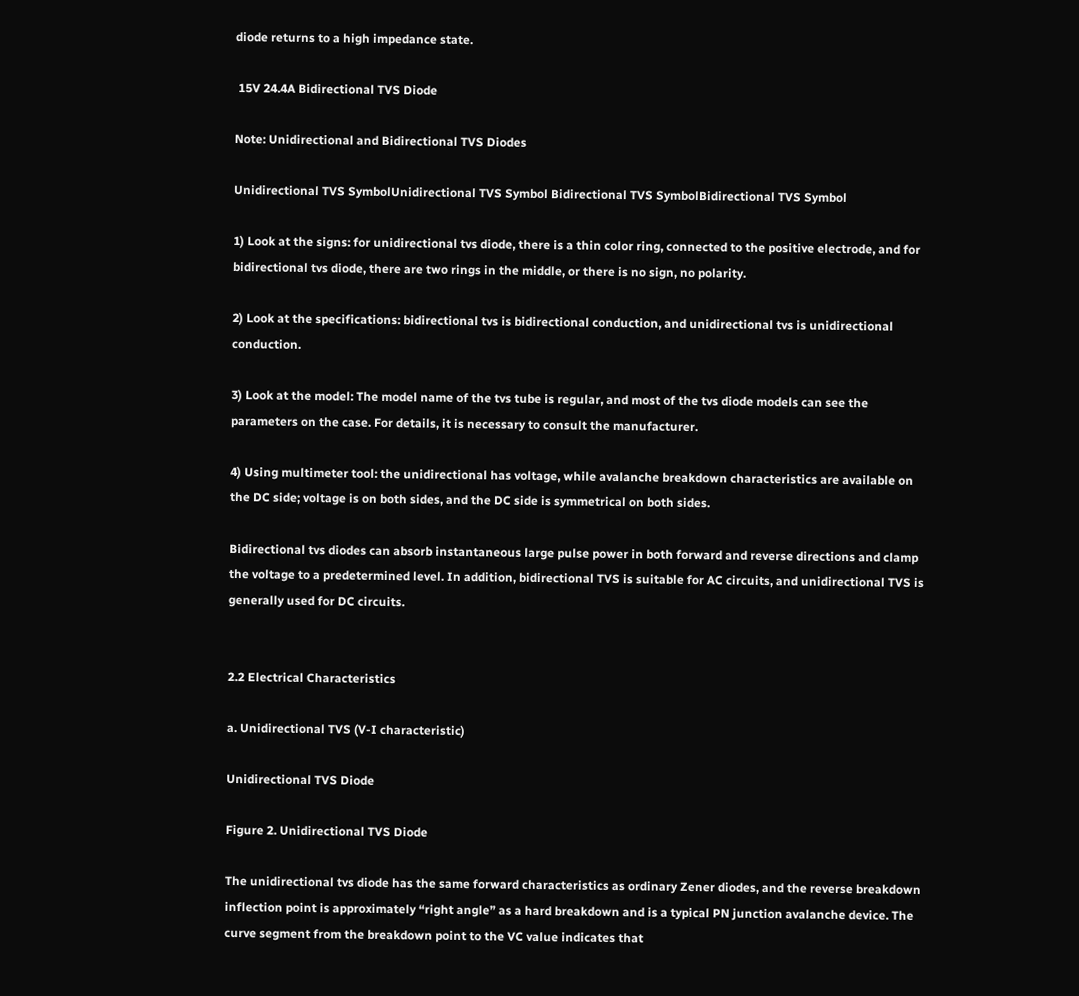diode returns to a high impedance state.

 15V 24.4A Bidirectional TVS Diode

Note: Unidirectional and Bidirectional TVS Diodes

Unidirectional TVS SymbolUnidirectional TVS Symbol Bidirectional TVS SymbolBidirectional TVS Symbol

1) Look at the signs: for unidirectional tvs diode, there is a thin color ring, connected to the positive electrode, and for bidirectional tvs diode, there are two rings in the middle, or there is no sign, no polarity.

2) Look at the specifications: bidirectional tvs is bidirectional conduction, and unidirectional tvs is unidirectional conduction.

3) Look at the model: The model name of the tvs tube is regular, and most of the tvs diode models can see the parameters on the case. For details, it is necessary to consult the manufacturer.

4) Using multimeter tool: the unidirectional has voltage, while avalanche breakdown characteristics are available on the DC side; voltage is on both sides, and the DC side is symmetrical on both sides.

Bidirectional tvs diodes can absorb instantaneous large pulse power in both forward and reverse directions and clamp the voltage to a predetermined level. In addition, bidirectional TVS is suitable for AC circuits, and unidirectional TVS is generally used for DC circuits.


2.2 Electrical Characteristics

a. Unidirectional TVS (V-I characteristic)

Unidirectional TVS Diode

Figure 2. Unidirectional TVS Diode

The unidirectional tvs diode has the same forward characteristics as ordinary Zener diodes, and the reverse breakdown inflection point is approximately “right angle” as a hard breakdown and is a typical PN junction avalanche device. The curve segment from the breakdown point to the VC value indicates that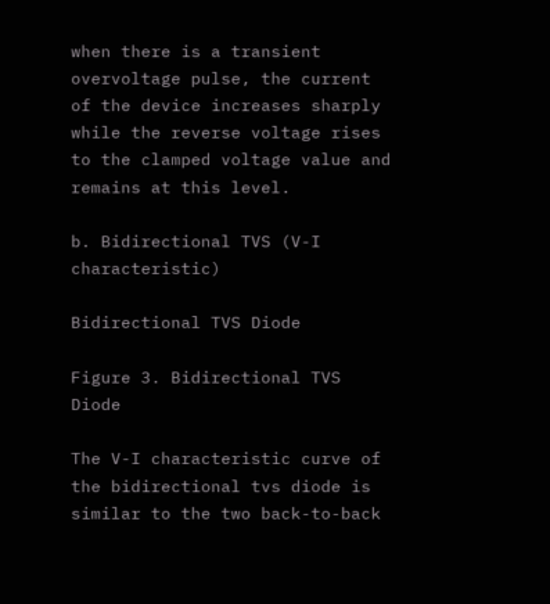when there is a transient overvoltage pulse, the current of the device increases sharply while the reverse voltage rises to the clamped voltage value and remains at this level.

b. Bidirectional TVS (V-I characteristic)

Bidirectional TVS Diode

Figure 3. Bidirectional TVS Diode

The V-I characteristic curve of the bidirectional tvs diode is similar to the two back-to-back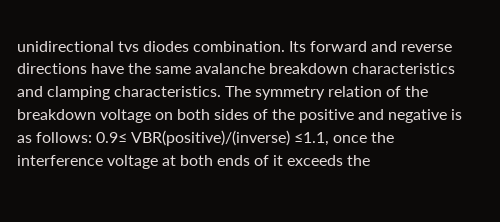unidirectional tvs diodes combination. Its forward and reverse directions have the same avalanche breakdown characteristics and clamping characteristics. The symmetry relation of the breakdown voltage on both sides of the positive and negative is as follows: 0.9≤ VBR(positive)/(inverse) ≤1.1, once the interference voltage at both ends of it exceeds the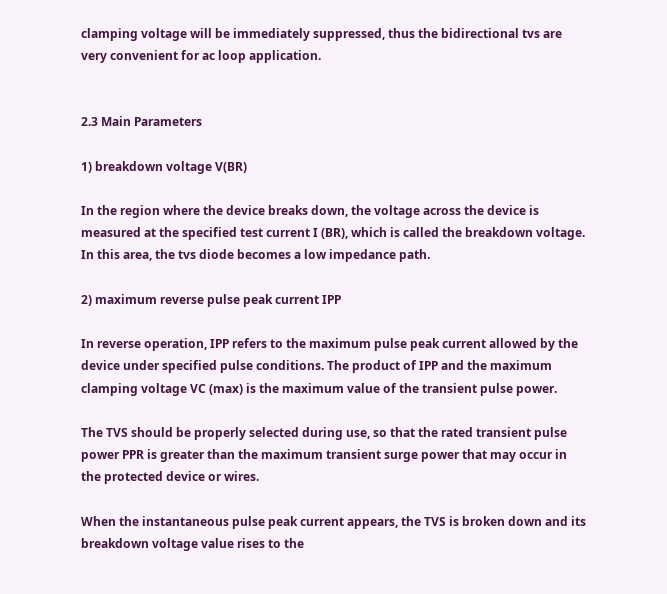clamping voltage will be immediately suppressed, thus the bidirectional tvs are very convenient for ac loop application.


2.3 Main Parameters

1) breakdown voltage V(BR)

In the region where the device breaks down, the voltage across the device is measured at the specified test current I (BR), which is called the breakdown voltage. In this area, the tvs diode becomes a low impedance path.

2) maximum reverse pulse peak current IPP

In reverse operation, IPP refers to the maximum pulse peak current allowed by the device under specified pulse conditions. The product of IPP and the maximum clamping voltage VC (max) is the maximum value of the transient pulse power.

The TVS should be properly selected during use, so that the rated transient pulse power PPR is greater than the maximum transient surge power that may occur in the protected device or wires.

When the instantaneous pulse peak current appears, the TVS is broken down and its breakdown voltage value rises to the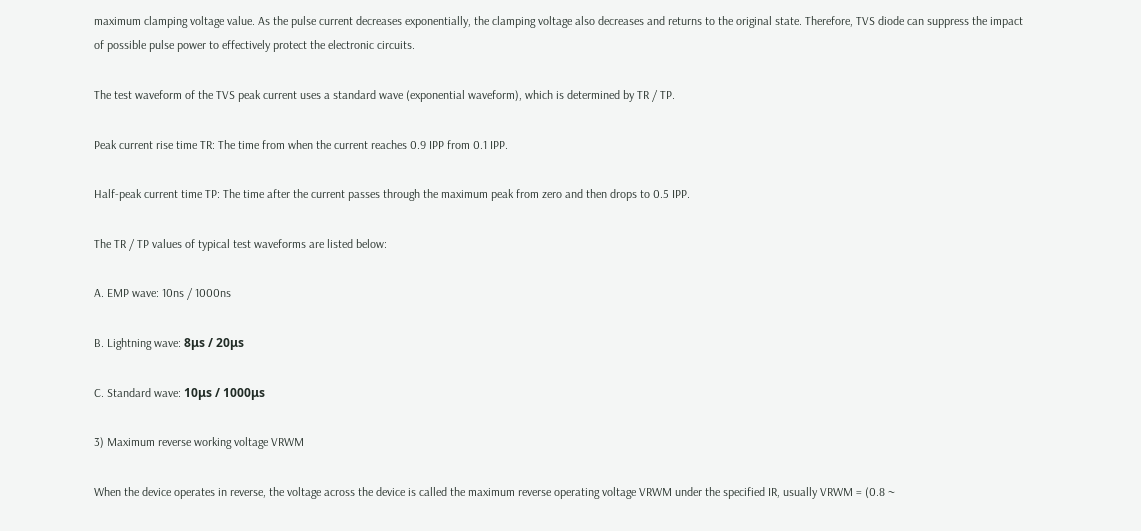maximum clamping voltage value. As the pulse current decreases exponentially, the clamping voltage also decreases and returns to the original state. Therefore, TVS diode can suppress the impact of possible pulse power to effectively protect the electronic circuits.

The test waveform of the TVS peak current uses a standard wave (exponential waveform), which is determined by TR / TP.

Peak current rise time TR: The time from when the current reaches 0.9 IPP from 0.1 IPP.

Half-peak current time TP: The time after the current passes through the maximum peak from zero and then drops to 0.5 IPP.

The TR / TP values of typical test waveforms are listed below:

A. EMP wave: 10ns / 1000ns

B. Lightning wave: 8μs / 20μs

C. Standard wave: 10μs / 1000μs

3) Maximum reverse working voltage VRWM

When the device operates in reverse, the voltage across the device is called the maximum reverse operating voltage VRWM under the specified IR, usually VRWM = (0.8 ~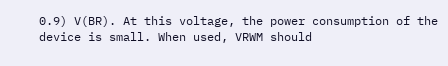0.9) V(BR). At this voltage, the power consumption of the device is small. When used, VRWM should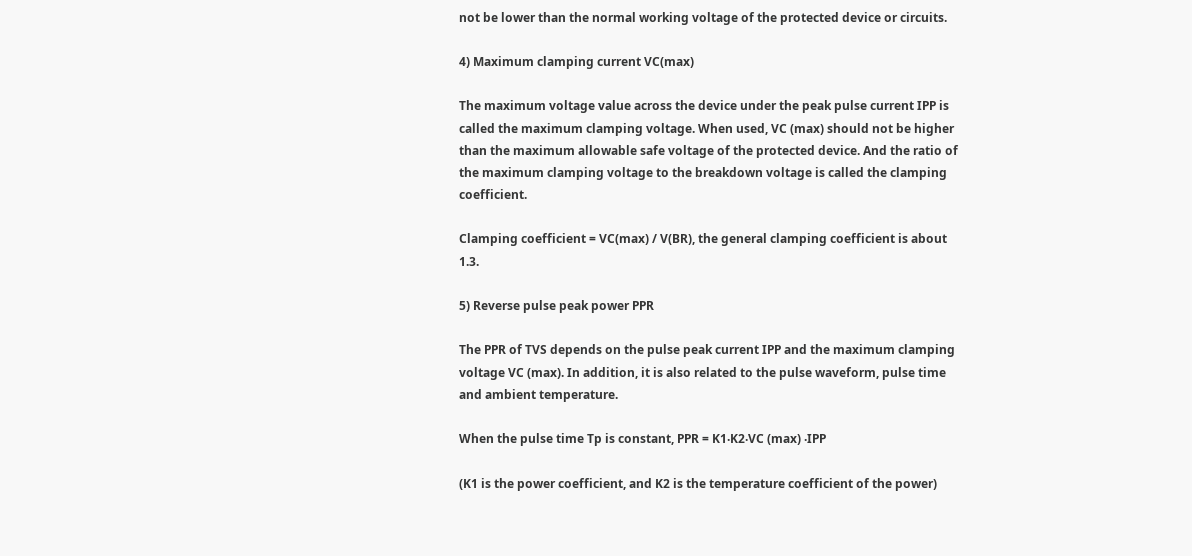not be lower than the normal working voltage of the protected device or circuits.

4) Maximum clamping current VC(max)

The maximum voltage value across the device under the peak pulse current IPP is called the maximum clamping voltage. When used, VC (max) should not be higher than the maximum allowable safe voltage of the protected device. And the ratio of the maximum clamping voltage to the breakdown voltage is called the clamping coefficient.

Clamping coefficient = VC(max) / V(BR), the general clamping coefficient is about 1.3.

5) Reverse pulse peak power PPR

The PPR of TVS depends on the pulse peak current IPP and the maximum clamping voltage VC (max). In addition, it is also related to the pulse waveform, pulse time and ambient temperature.

When the pulse time Tp is constant, PPR = K1‧K2‧VC (max) ‧IPP

(K1 is the power coefficient, and K2 is the temperature coefficient of the power)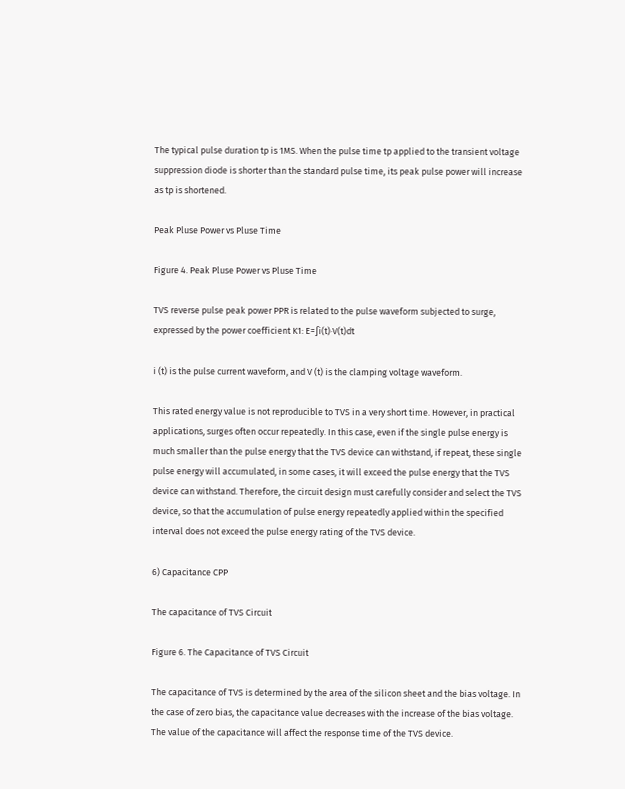The typical pulse duration tp is 1MS. When the pulse time tp applied to the transient voltage suppression diode is shorter than the standard pulse time, its peak pulse power will increase as tp is shortened.

Peak Pluse Power vs Pluse Time

Figure 4. Peak Pluse Power vs Pluse Time

TVS reverse pulse peak power PPR is related to the pulse waveform subjected to surge, expressed by the power coefficient K1: E=∫i(t)‧V(t)dt

i (t) is the pulse current waveform, and V (t) is the clamping voltage waveform.

This rated energy value is not reproducible to TVS in a very short time. However, in practical applications, surges often occur repeatedly. In this case, even if the single pulse energy is much smaller than the pulse energy that the TVS device can withstand, if repeat, these single pulse energy will accumulated, in some cases, it will exceed the pulse energy that the TVS device can withstand. Therefore, the circuit design must carefully consider and select the TVS device, so that the accumulation of pulse energy repeatedly applied within the specified interval does not exceed the pulse energy rating of the TVS device.

6) Capacitance CPP

The capacitance of TVS Circuit

Figure 6. The Capacitance of TVS Circuit

The capacitance of TVS is determined by the area of the silicon sheet and the bias voltage. In the case of zero bias, the capacitance value decreases with the increase of the bias voltage. The value of the capacitance will affect the response time of the TVS device.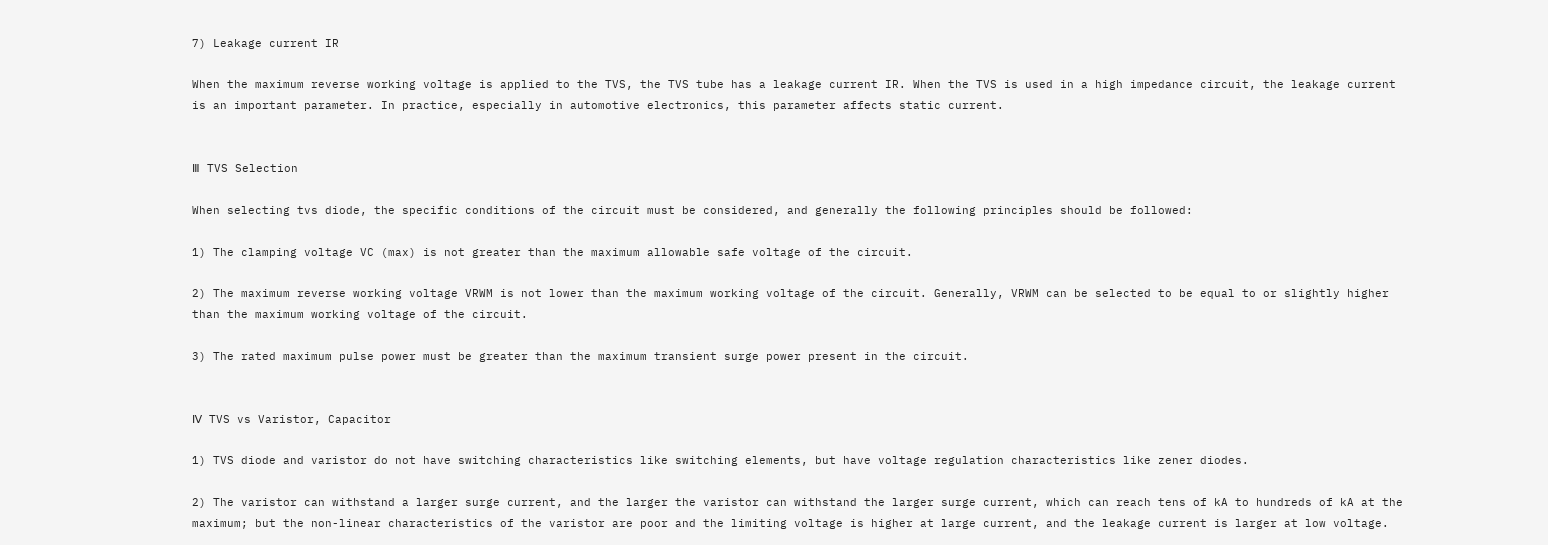7) Leakage current IR

When the maximum reverse working voltage is applied to the TVS, the TVS tube has a leakage current IR. When the TVS is used in a high impedance circuit, the leakage current is an important parameter. In practice, especially in automotive electronics, this parameter affects static current.


Ⅲ TVS Selection

When selecting tvs diode, the specific conditions of the circuit must be considered, and generally the following principles should be followed:

1) The clamping voltage VC (max) is not greater than the maximum allowable safe voltage of the circuit.

2) The maximum reverse working voltage VRWM is not lower than the maximum working voltage of the circuit. Generally, VRWM can be selected to be equal to or slightly higher than the maximum working voltage of the circuit.

3) The rated maximum pulse power must be greater than the maximum transient surge power present in the circuit.


Ⅳ TVS vs Varistor, Capacitor

1) TVS diode and varistor do not have switching characteristics like switching elements, but have voltage regulation characteristics like zener diodes.

2) The varistor can withstand a larger surge current, and the larger the varistor can withstand the larger surge current, which can reach tens of kA to hundreds of kA at the maximum; but the non-linear characteristics of the varistor are poor and the limiting voltage is higher at large current, and the leakage current is larger at low voltage.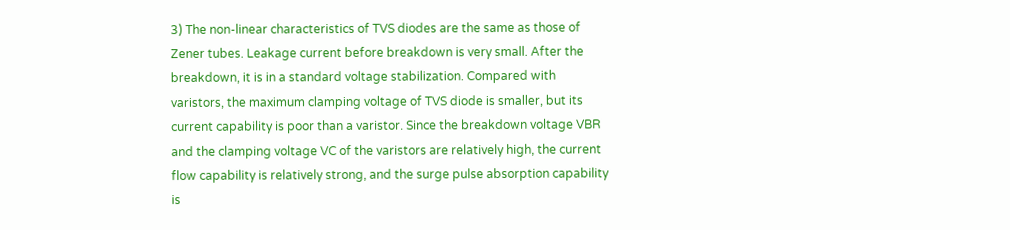3) The non-linear characteristics of TVS diodes are the same as those of Zener tubes. Leakage current before breakdown is very small. After the breakdown, it is in a standard voltage stabilization. Compared with varistors, the maximum clamping voltage of TVS diode is smaller, but its current capability is poor than a varistor. Since the breakdown voltage VBR and the clamping voltage VC of the varistors are relatively high, the current flow capability is relatively strong, and the surge pulse absorption capability is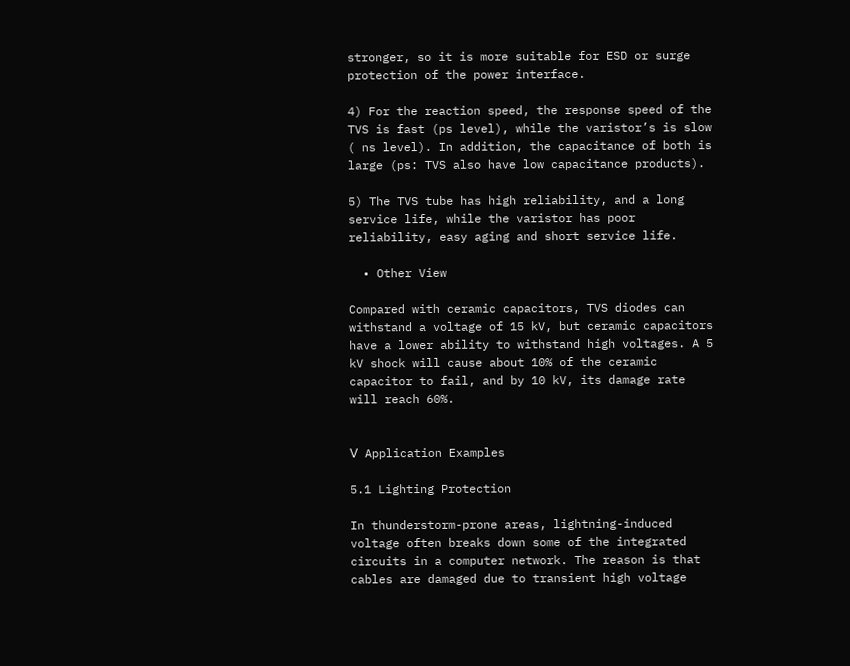stronger, so it is more suitable for ESD or surge protection of the power interface.

4) For the reaction speed, the response speed of the TVS is fast (ps level), while the varistor’s is slow ( ns level). In addition, the capacitance of both is large (ps: TVS also have low capacitance products).

5) The TVS tube has high reliability, and a long service life, while the varistor has poor reliability, easy aging and short service life.

  • Other View

Compared with ceramic capacitors, TVS diodes can withstand a voltage of 15 kV, but ceramic capacitors have a lower ability to withstand high voltages. A 5 kV shock will cause about 10% of the ceramic capacitor to fail, and by 10 kV, its damage rate will reach 60%.


Ⅴ Application Examples

5.1 Lighting Protection

In thunderstorm-prone areas, lightning-induced voltage often breaks down some of the integrated circuits in a computer network. The reason is that cables are damaged due to transient high voltage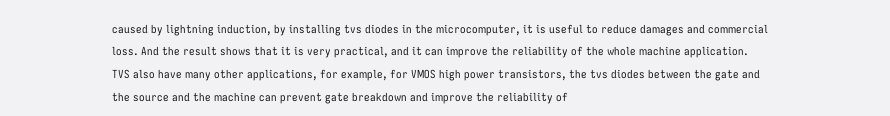caused by lightning induction, by installing tvs diodes in the microcomputer, it is useful to reduce damages and commercial loss. And the result shows that it is very practical, and it can improve the reliability of the whole machine application.
TVS also have many other applications, for example, for VMOS high power transistors, the tvs diodes between the gate and the source and the machine can prevent gate breakdown and improve the reliability of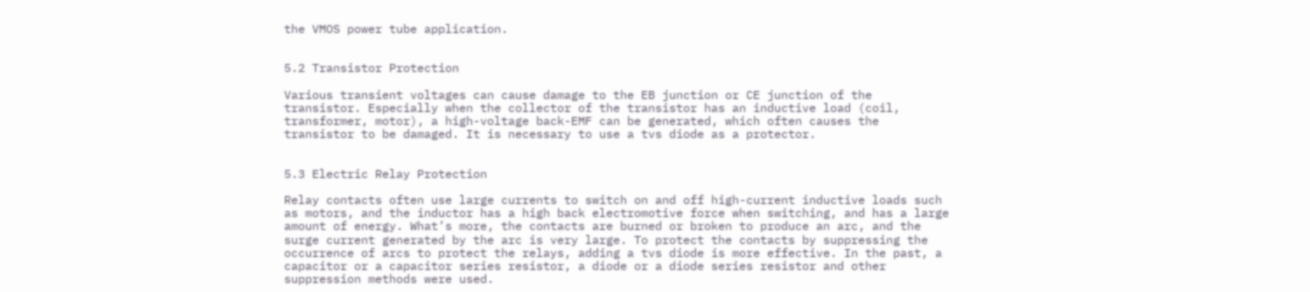the VMOS power tube application.


5.2 Transistor Protection

Various transient voltages can cause damage to the EB junction or CE junction of the transistor. Especially when the collector of the transistor has an inductive load (coil, transformer, motor), a high-voltage back-EMF can be generated, which often causes the transistor to be damaged. It is necessary to use a tvs diode as a protector.


5.3 Electric Relay Protection

Relay contacts often use large currents to switch on and off high-current inductive loads such as motors, and the inductor has a high back electromotive force when switching, and has a large amount of energy. What’s more, the contacts are burned or broken to produce an arc, and the surge current generated by the arc is very large. To protect the contacts by suppressing the occurrence of arcs to protect the relays, adding a tvs diode is more effective. In the past, a capacitor or a capacitor series resistor, a diode or a diode series resistor and other suppression methods were used.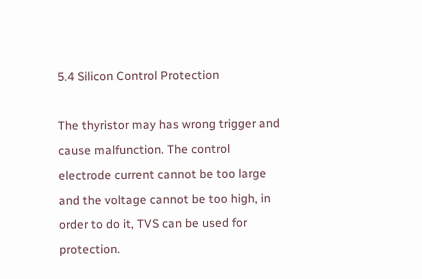5.4 Silicon Control Protection

The thyristor may has wrong trigger and cause malfunction. The control electrode current cannot be too large and the voltage cannot be too high, in order to do it, TVS can be used for protection.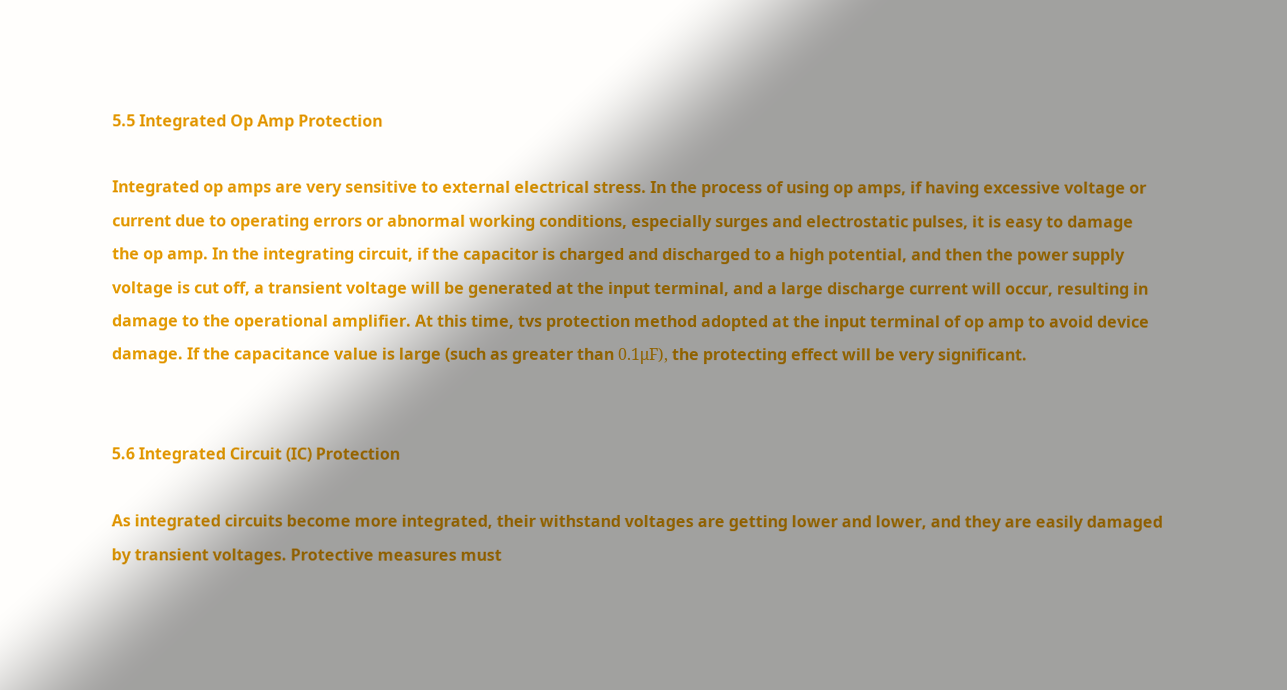5.5 Integrated Op Amp Protection

Integrated op amps are very sensitive to external electrical stress. In the process of using op amps, if having excessive voltage or current due to operating errors or abnormal working conditions, especially surges and electrostatic pulses, it is easy to damage the op amp. In the integrating circuit, if the capacitor is charged and discharged to a high potential, and then the power supply voltage is cut off, a transient voltage will be generated at the input terminal, and a large discharge current will occur, resulting in damage to the operational amplifier. At this time, tvs protection method adopted at the input terminal of op amp to avoid device damage. If the capacitance value is large (such as greater than 0.1μF), the protecting effect will be very significant.


5.6 Integrated Circuit (IC) Protection

As integrated circuits become more integrated, their withstand voltages are getting lower and lower, and they are easily damaged by transient voltages. Protective measures must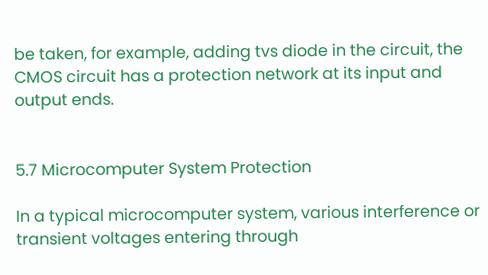be taken, for example, adding tvs diode in the circuit, the CMOS circuit has a protection network at its input and output ends.


5.7 Microcomputer System Protection

In a typical microcomputer system, various interference or transient voltages entering through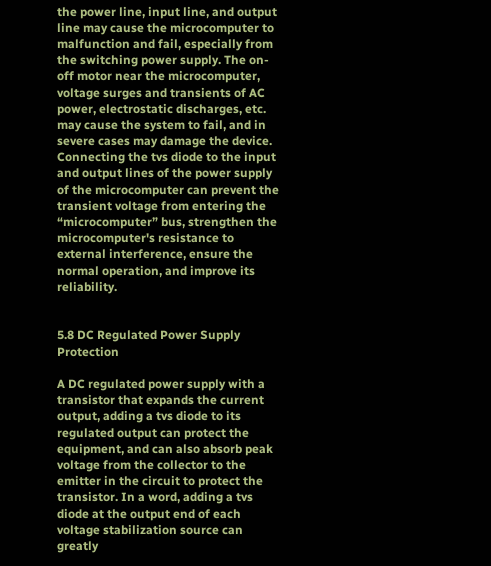the power line, input line, and output line may cause the microcomputer to malfunction and fail, especially from the switching power supply. The on-off motor near the microcomputer, voltage surges and transients of AC power, electrostatic discharges, etc. may cause the system to fail, and in severe cases may damage the device. Connecting the tvs diode to the input and output lines of the power supply of the microcomputer can prevent the transient voltage from entering the “microcomputer” bus, strengthen the microcomputer's resistance to external interference, ensure the normal operation, and improve its reliability.


5.8 DC Regulated Power Supply Protection

A DC regulated power supply with a transistor that expands the current output, adding a tvs diode to its regulated output can protect the equipment, and can also absorb peak voltage from the collector to the emitter in the circuit to protect the transistor. In a word, adding a tvs diode at the output end of each voltage stabilization source can greatly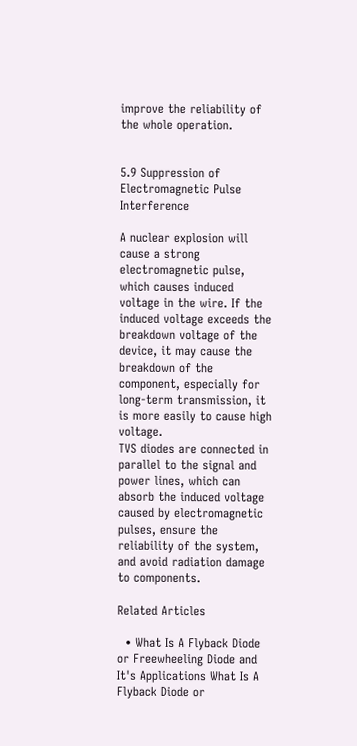improve the reliability of the whole operation.


5.9 Suppression of Electromagnetic Pulse Interference

A nuclear explosion will cause a strong electromagnetic pulse, which causes induced voltage in the wire. If the induced voltage exceeds the breakdown voltage of the device, it may cause the breakdown of the component, especially for long-term transmission, it is more easily to cause high voltage.
TVS diodes are connected in parallel to the signal and power lines, which can absorb the induced voltage caused by electromagnetic pulses, ensure the reliability of the system, and avoid radiation damage to components.

Related Articles

  • What Is A Flyback Diode or Freewheeling Diode and It's Applications What Is A Flyback Diode or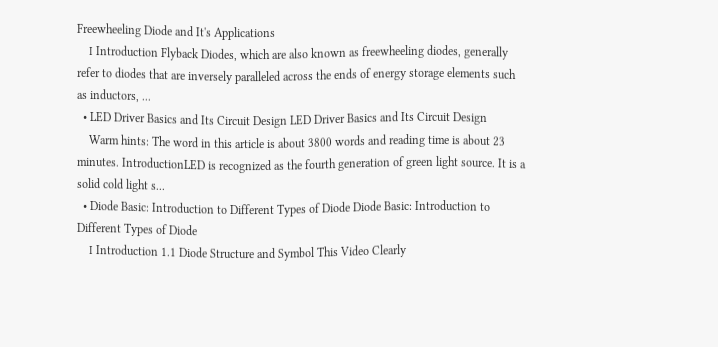Freewheeling Diode and It's Applications
    Ⅰ Introduction Flyback Diodes, which are also known as freewheeling diodes, generally refer to diodes that are inversely paralleled across the ends of energy storage elements such as inductors, ...
  • LED Driver Basics and Its Circuit Design LED Driver Basics and Its Circuit Design
    Warm hints: The word in this article is about 3800 words and reading time is about 23 minutes. IntroductionLED is recognized as the fourth generation of green light source. It is a solid cold light s...
  • Diode Basic: Introduction to Different Types of Diode Diode Basic: Introduction to Different Types of Diode
    Ⅰ Introduction 1.1 Diode Structure and Symbol This Video Clearly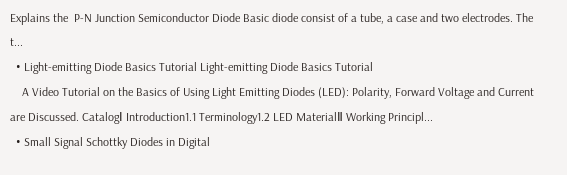Explains the  P-N Junction Semiconductor Diode Basic diode consist of a tube, a case and two electrodes. The t...
  • Light-emitting Diode Basics Tutorial Light-emitting Diode Basics Tutorial
    A Video Tutorial on the Basics of Using Light Emitting Diodes (LED): Polarity, Forward Voltage and Current are Discussed. CatalogⅠ Introduction1.1 Terminology1.2 LED MaterialⅡ Working Principl...
  • Small Signal Schottky Diodes in Digital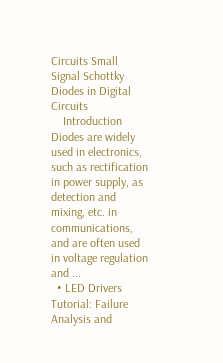Circuits Small Signal Schottky Diodes in Digital Circuits
    Introduction Diodes are widely used in electronics, such as rectification in power supply, as detection and mixing, etc. in communications, and are often used in voltage regulation and ...
  • LED Drivers Tutorial: Failure Analysis and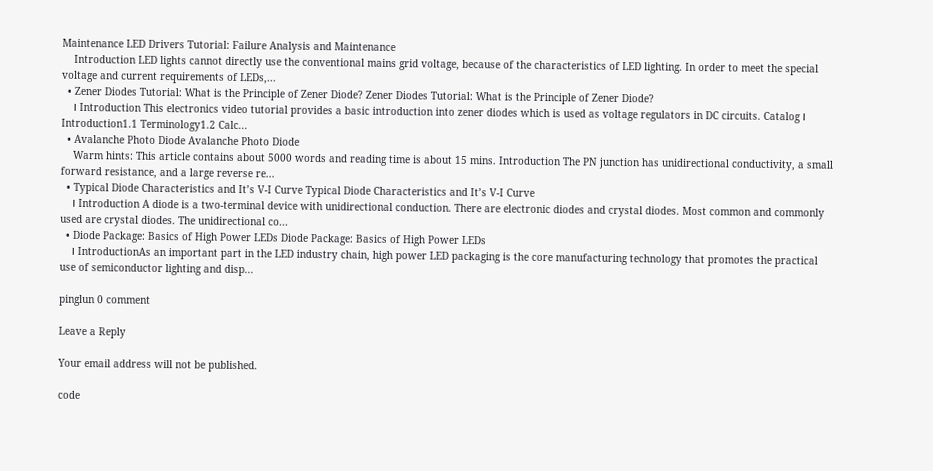Maintenance LED Drivers Tutorial: Failure Analysis and Maintenance
    Introduction LED lights cannot directly use the conventional mains grid voltage, because of the characteristics of LED lighting. In order to meet the special voltage and current requirements of LEDs,...
  • Zener Diodes Tutorial: What is the Principle of Zener Diode? Zener Diodes Tutorial: What is the Principle of Zener Diode?
    Ⅰ Introduction This electronics video tutorial provides a basic introduction into zener diodes which is used as voltage regulators in DC circuits. Catalog Ⅰ Introduction1.1 Terminology1.2 Calc...
  • Avalanche Photo Diode Avalanche Photo Diode
    Warm hints: This article contains about 5000 words and reading time is about 15 mins. Introduction The PN junction has unidirectional conductivity, a small forward resistance, and a large reverse re...
  • Typical Diode Characteristics and It’s V-I Curve Typical Diode Characteristics and It’s V-I Curve
    Ⅰ Introduction A diode is a two-terminal device with unidirectional conduction. There are electronic diodes and crystal diodes. Most common and commonly used are crystal diodes. The unidirectional co...
  • Diode Package: Basics of High Power LEDs Diode Package: Basics of High Power LEDs
    Ⅰ IntroductionAs an important part in the LED industry chain, high power LED packaging is the core manufacturing technology that promotes the practical use of semiconductor lighting and disp...

pinglun 0 comment

Leave a Reply

Your email address will not be published.

code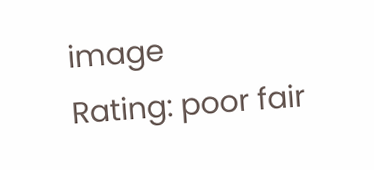image
Rating: poor fair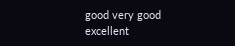good very good excellent